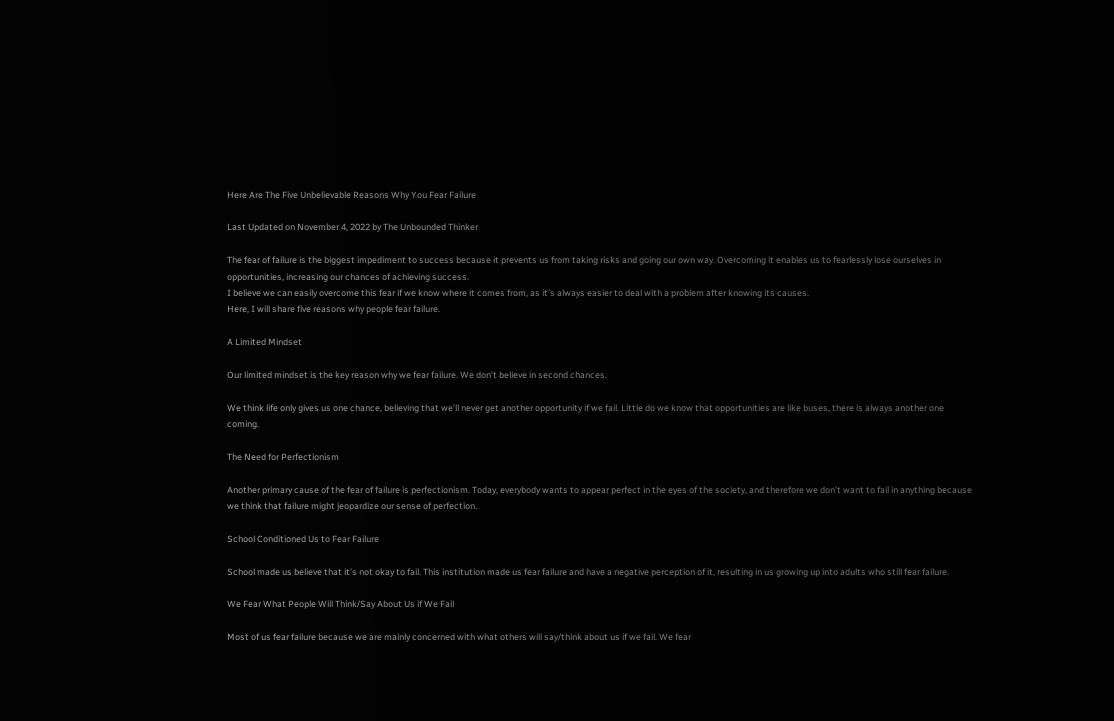Here Are The Five Unbelievable Reasons Why You Fear Failure

Last Updated on November 4, 2022 by The Unbounded Thinker

The fear of failure is the biggest impediment to success because it prevents us from taking risks and going our own way. Overcoming it enables us to fearlessly lose ourselves in opportunities, increasing our chances of achieving success.
I believe we can easily overcome this fear if we know where it comes from, as it’s always easier to deal with a problem after knowing its causes.
Here, I will share five reasons why people fear failure.

A Limited Mindset

Our limited mindset is the key reason why we fear failure. We don’t believe in second chances.

We think life only gives us one chance, believing that we’ll never get another opportunity if we fail. Little do we know that opportunities are like buses, there is always another one coming.

The Need for Perfectionism

Another primary cause of the fear of failure is perfectionism. Today, everybody wants to appear perfect in the eyes of the society, and therefore we don’t want to fail in anything because we think that failure might jeopardize our sense of perfection.

School Conditioned Us to Fear Failure

School made us believe that it’s not okay to fail. This institution made us fear failure and have a negative perception of it, resulting in us growing up into adults who still fear failure.

We Fear What People Will Think/Say About Us if We Fail

Most of us fear failure because we are mainly concerned with what others will say/think about us if we fail. We fear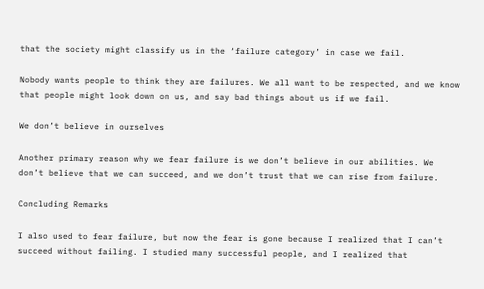that the society might classify us in the ‘failure category’ in case we fail.

Nobody wants people to think they are failures. We all want to be respected, and we know that people might look down on us, and say bad things about us if we fail.

We don’t believe in ourselves

Another primary reason why we fear failure is we don’t believe in our abilities. We don’t believe that we can succeed, and we don’t trust that we can rise from failure.

Concluding Remarks

I also used to fear failure, but now the fear is gone because I realized that I can’t succeed without failing. I studied many successful people, and I realized that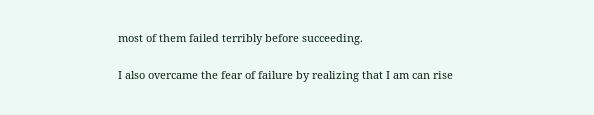most of them failed terribly before succeeding.

I also overcame the fear of failure by realizing that I am can rise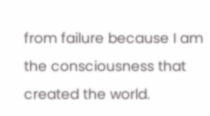from failure because I am the consciousness that created the world.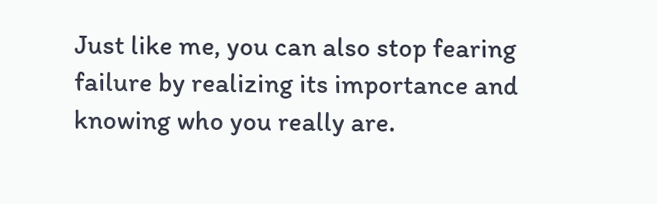Just like me, you can also stop fearing failure by realizing its importance and knowing who you really are.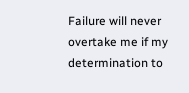Failure will never overtake me if my determination to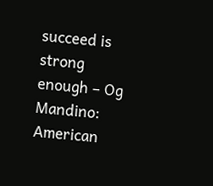succeed is strong enough – Og Mandino: American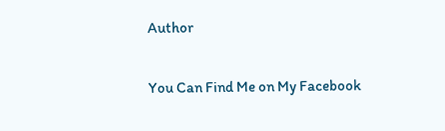Author


You Can Find Me on My Facebook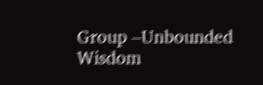Group –Unbounded Wisdom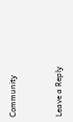Community


Leave a Reply